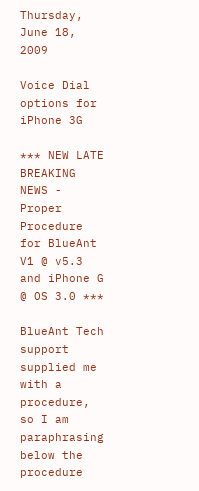Thursday, June 18, 2009

Voice Dial options for iPhone 3G

*** NEW LATE BREAKING NEWS - Proper Procedure for BlueAnt V1 @ v5.3 and iPhone G @ OS 3.0 ***

BlueAnt Tech support supplied me with a procedure, so I am paraphrasing below the procedure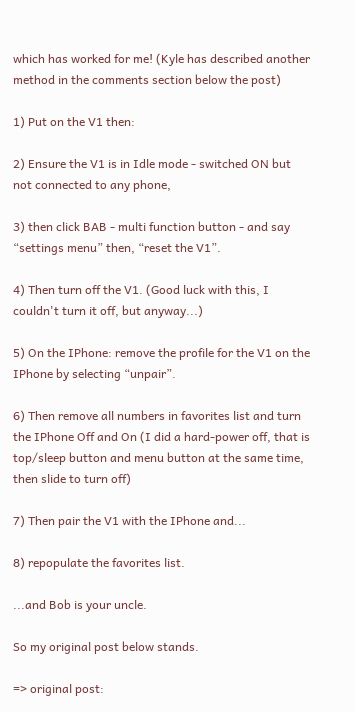which has worked for me! (Kyle has described another method in the comments section below the post)

1) Put on the V1 then:

2) Ensure the V1 is in Idle mode - switched ON but not connected to any phone,

3) then click BAB - multi function button - and say “settings menu” then, “reset the V1”.

4) Then turn off the V1. (Good luck with this, I couldn't turn it off, but anyway...)

5) On the IPhone: remove the profile for the V1 on the IPhone by selecting “unpair”.

6) Then remove all numbers in favorites list and turn the IPhone Off and On (I did a hard-power off, that is top/sleep button and menu button at the same time, then slide to turn off)

7) Then pair the V1 with the IPhone and...

8) repopulate the favorites list.

...and Bob is your uncle.

So my original post below stands.

=> original post: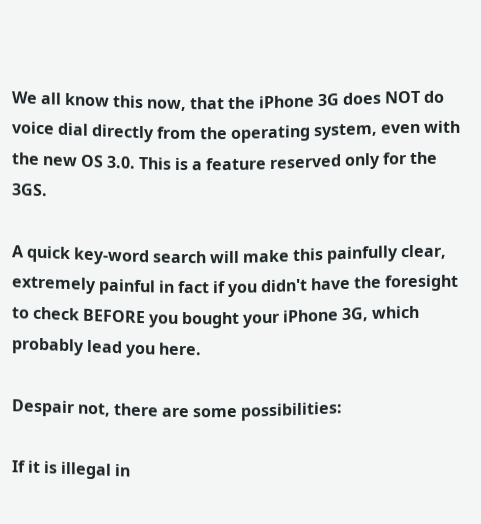We all know this now, that the iPhone 3G does NOT do voice dial directly from the operating system, even with the new OS 3.0. This is a feature reserved only for the 3GS.

A quick key-word search will make this painfully clear, extremely painful in fact if you didn't have the foresight to check BEFORE you bought your iPhone 3G, which probably lead you here.

Despair not, there are some possibilities:

If it is illegal in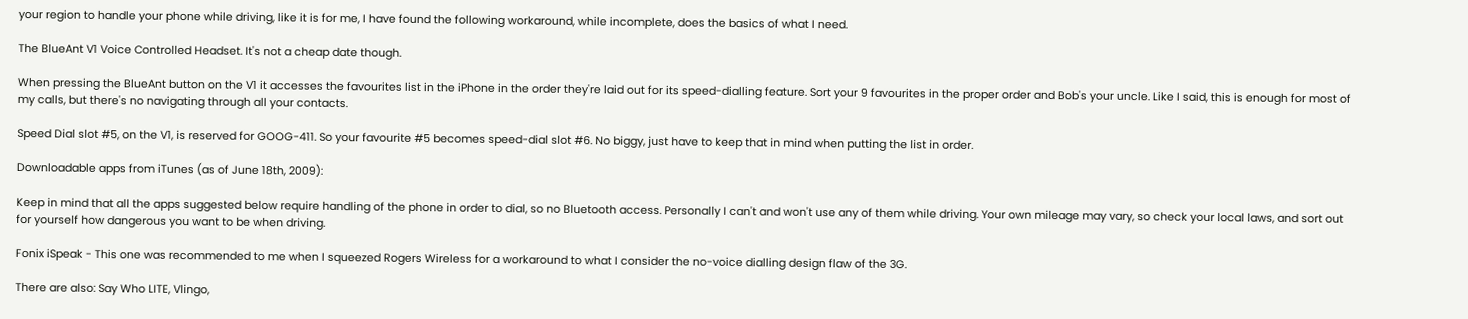your region to handle your phone while driving, like it is for me, I have found the following workaround, while incomplete, does the basics of what I need.

The BlueAnt V1 Voice Controlled Headset. It's not a cheap date though.

When pressing the BlueAnt button on the V1 it accesses the favourites list in the iPhone in the order they're laid out for its speed-dialling feature. Sort your 9 favourites in the proper order and Bob's your uncle. Like I said, this is enough for most of my calls, but there's no navigating through all your contacts.

Speed Dial slot #5, on the V1, is reserved for GOOG-411. So your favourite #5 becomes speed-dial slot #6. No biggy, just have to keep that in mind when putting the list in order.

Downloadable apps from iTunes (as of June 18th, 2009):

Keep in mind that all the apps suggested below require handling of the phone in order to dial, so no Bluetooth access. Personally I can't and won't use any of them while driving. Your own mileage may vary, so check your local laws, and sort out for yourself how dangerous you want to be when driving.

Fonix iSpeak - This one was recommended to me when I squeezed Rogers Wireless for a workaround to what I consider the no-voice dialling design flaw of the 3G.

There are also: Say Who LITE, Vlingo,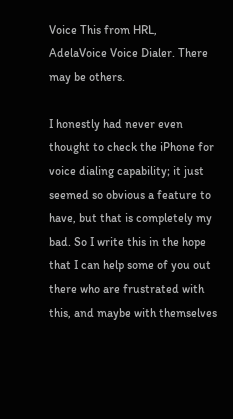Voice This from HRL, AdelaVoice Voice Dialer. There may be others.

I honestly had never even thought to check the iPhone for voice dialing capability; it just seemed so obvious a feature to have, but that is completely my bad. So I write this in the hope that I can help some of you out there who are frustrated with this, and maybe with themselves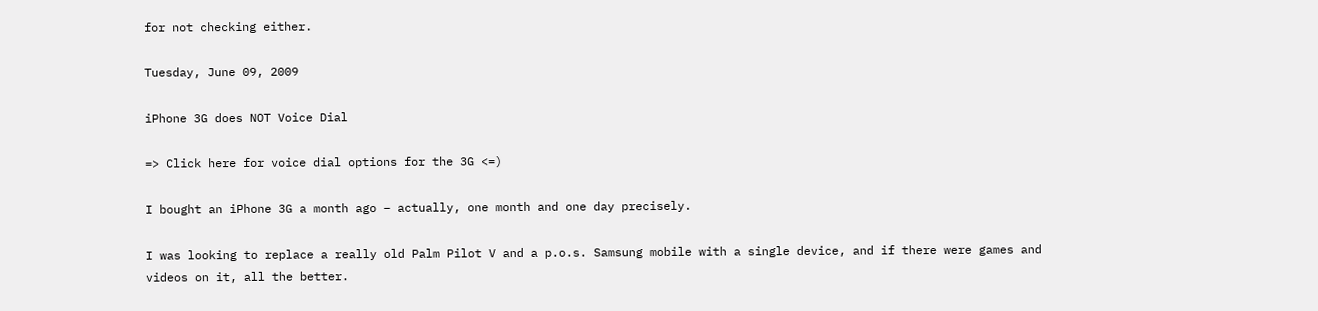for not checking either.

Tuesday, June 09, 2009

iPhone 3G does NOT Voice Dial

=> Click here for voice dial options for the 3G <=)

I bought an iPhone 3G a month ago – actually, one month and one day precisely.

I was looking to replace a really old Palm Pilot V and a p.o.s. Samsung mobile with a single device, and if there were games and videos on it, all the better.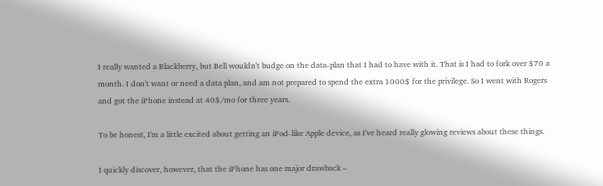I really wanted a Blackberry, but Bell wouldn't budge on the data-plan that I had to have with it. That is I had to fork over $70 a month. I don't want or need a data plan, and am not prepared to spend the extra 1000$ for the privilege. So I went with Rogers and got the iPhone instead at 40$/mo for three years.

To be honest, I'm a little excited about getting an iPod-like Apple device, as I've heard really glowing reviews about these things.

I quickly discover, however, that the iPhone has one major drawback –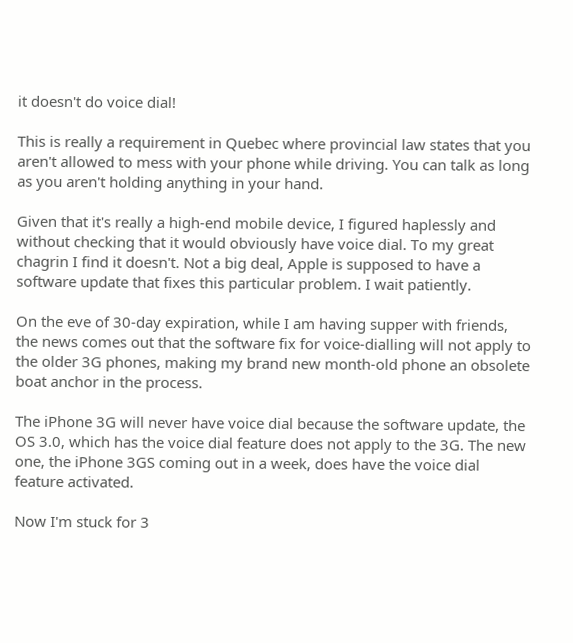it doesn't do voice dial!

This is really a requirement in Quebec where provincial law states that you aren't allowed to mess with your phone while driving. You can talk as long as you aren't holding anything in your hand.

Given that it's really a high-end mobile device, I figured haplessly and without checking that it would obviously have voice dial. To my great chagrin I find it doesn't. Not a big deal, Apple is supposed to have a software update that fixes this particular problem. I wait patiently.

On the eve of 30-day expiration, while I am having supper with friends, the news comes out that the software fix for voice-dialling will not apply to the older 3G phones, making my brand new month-old phone an obsolete boat anchor in the process.

The iPhone 3G will never have voice dial because the software update, the OS 3.0, which has the voice dial feature does not apply to the 3G. The new one, the iPhone 3GS coming out in a week, does have the voice dial feature activated.

Now I'm stuck for 3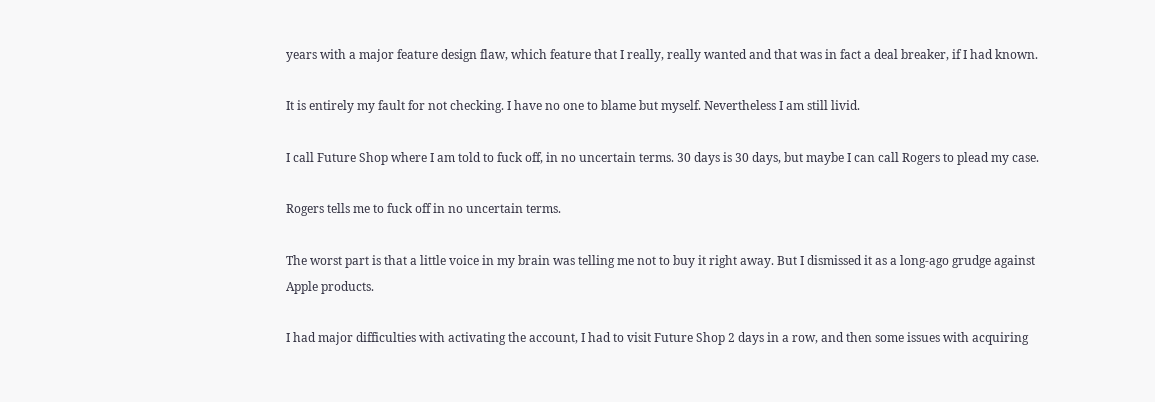years with a major feature design flaw, which feature that I really, really wanted and that was in fact a deal breaker, if I had known.

It is entirely my fault for not checking. I have no one to blame but myself. Nevertheless I am still livid.

I call Future Shop where I am told to fuck off, in no uncertain terms. 30 days is 30 days, but maybe I can call Rogers to plead my case.

Rogers tells me to fuck off in no uncertain terms.

The worst part is that a little voice in my brain was telling me not to buy it right away. But I dismissed it as a long-ago grudge against Apple products.

I had major difficulties with activating the account, I had to visit Future Shop 2 days in a row, and then some issues with acquiring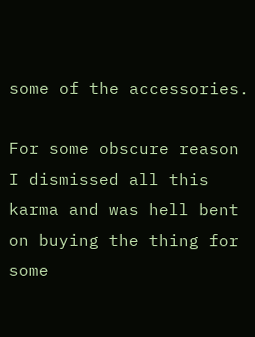some of the accessories.

For some obscure reason I dismissed all this karma and was hell bent on buying the thing for some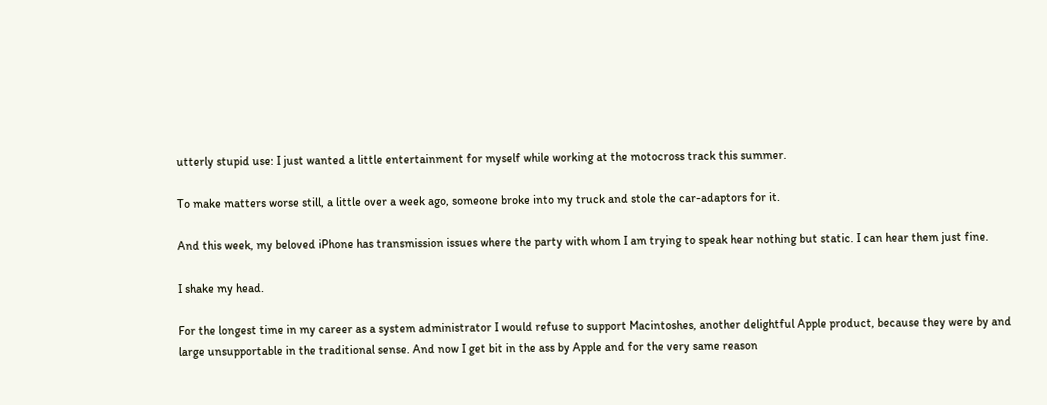utterly stupid use: I just wanted a little entertainment for myself while working at the motocross track this summer.

To make matters worse still, a little over a week ago, someone broke into my truck and stole the car-adaptors for it.

And this week, my beloved iPhone has transmission issues where the party with whom I am trying to speak hear nothing but static. I can hear them just fine.

I shake my head.

For the longest time in my career as a system administrator I would refuse to support Macintoshes, another delightful Apple product, because they were by and large unsupportable in the traditional sense. And now I get bit in the ass by Apple and for the very same reason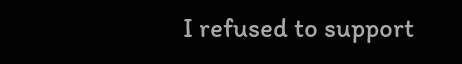I refused to support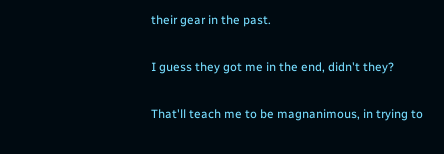their gear in the past.

I guess they got me in the end, didn't they?

That'll teach me to be magnanimous, in trying to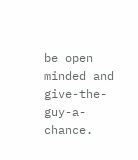be open minded and give-the-guy-a-chance.